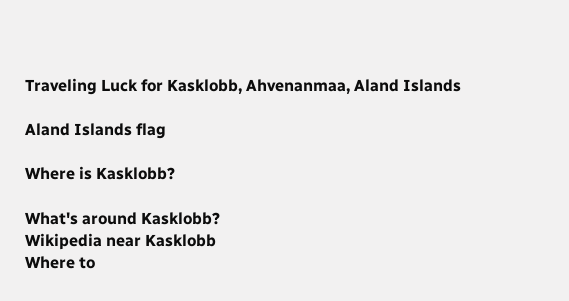Traveling Luck for Kasklobb, Ahvenanmaa, Aland Islands

Aland Islands flag

Where is Kasklobb?

What's around Kasklobb?
Wikipedia near Kasklobb
Where to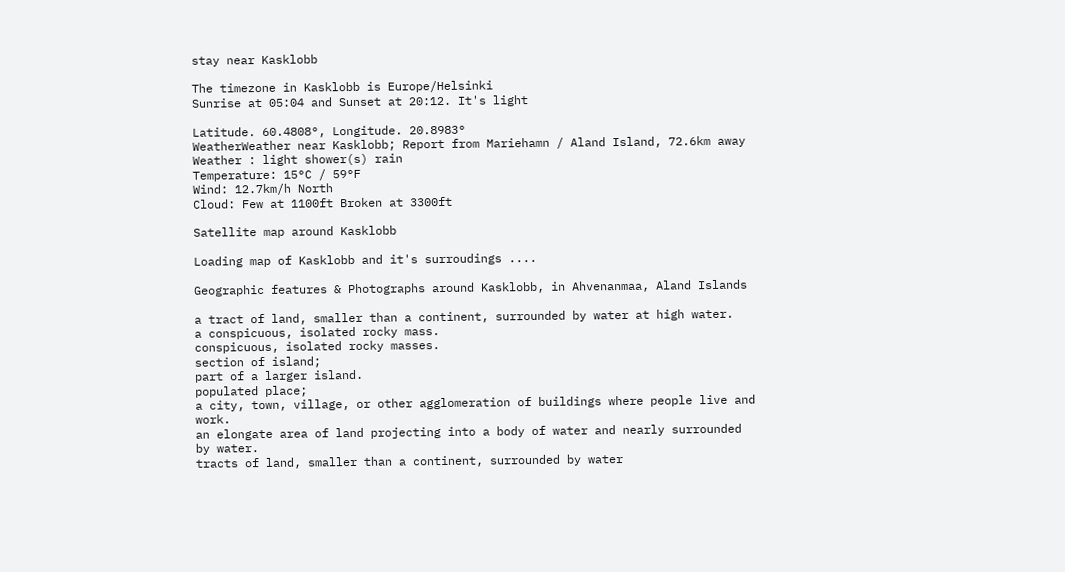stay near Kasklobb

The timezone in Kasklobb is Europe/Helsinki
Sunrise at 05:04 and Sunset at 20:12. It's light

Latitude. 60.4808°, Longitude. 20.8983°
WeatherWeather near Kasklobb; Report from Mariehamn / Aland Island, 72.6km away
Weather : light shower(s) rain
Temperature: 15°C / 59°F
Wind: 12.7km/h North
Cloud: Few at 1100ft Broken at 3300ft

Satellite map around Kasklobb

Loading map of Kasklobb and it's surroudings ....

Geographic features & Photographs around Kasklobb, in Ahvenanmaa, Aland Islands

a tract of land, smaller than a continent, surrounded by water at high water.
a conspicuous, isolated rocky mass.
conspicuous, isolated rocky masses.
section of island;
part of a larger island.
populated place;
a city, town, village, or other agglomeration of buildings where people live and work.
an elongate area of land projecting into a body of water and nearly surrounded by water.
tracts of land, smaller than a continent, surrounded by water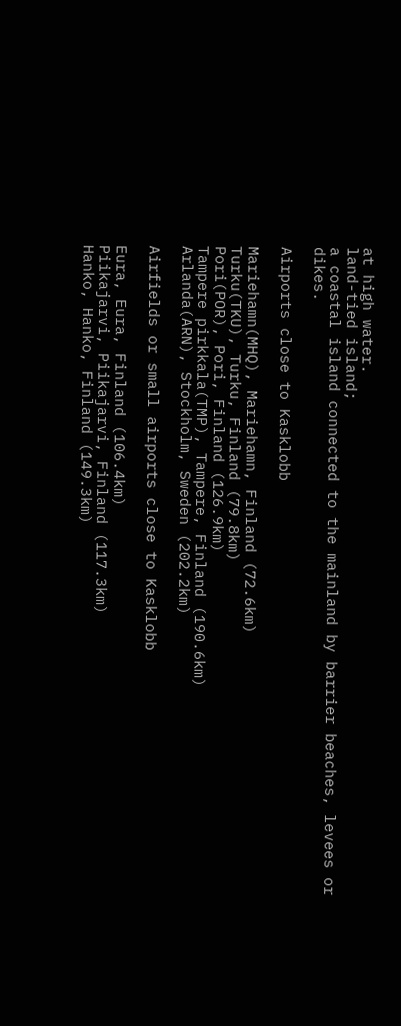at high water.
land-tied island;
a coastal island connected to the mainland by barrier beaches, levees or dikes.

Airports close to Kasklobb

Mariehamn(MHQ), Mariehamn, Finland (72.6km)
Turku(TKU), Turku, Finland (79.8km)
Pori(POR), Pori, Finland (126.9km)
Tampere pirkkala(TMP), Tampere, Finland (190.6km)
Arlanda(ARN), Stockholm, Sweden (202.2km)

Airfields or small airports close to Kasklobb

Eura, Eura, Finland (106.4km)
Piikajarvi, Piikajarvi, Finland (117.3km)
Hanko, Hanko, Finland (149.3km)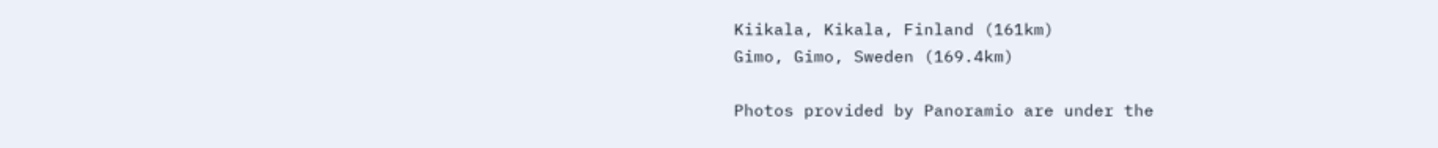Kiikala, Kikala, Finland (161km)
Gimo, Gimo, Sweden (169.4km)

Photos provided by Panoramio are under the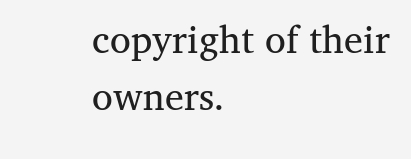copyright of their owners.